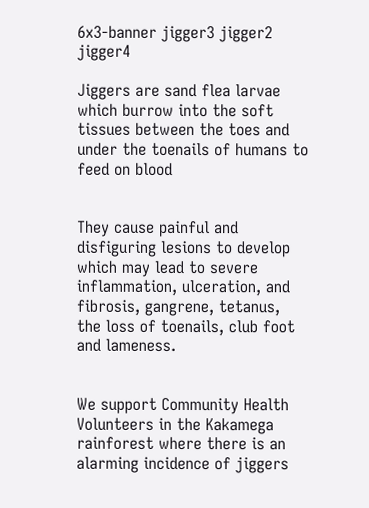6x3-banner jigger3 jigger2 jigger4

Jiggers are sand flea larvae which burrow into the soft tissues between the toes and under the toenails of humans to feed on blood


They cause painful and disfiguring lesions to develop which may lead to severe inflammation, ulceration, and fibrosis, gangrene, tetanus, the loss of toenails, club foot and lameness.


We support Community Health Volunteers in the Kakamega rainforest where there is an alarming incidence of jiggers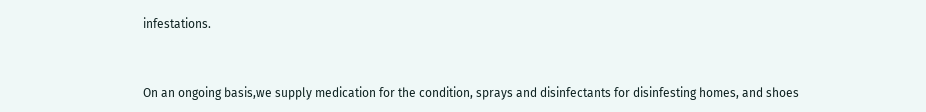infestations.


On an ongoing basis,we supply medication for the condition, sprays and disinfectants for disinfesting homes, and shoes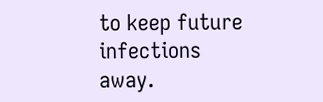to keep future infections away.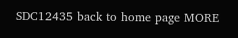SDC12435 back to home page MORE